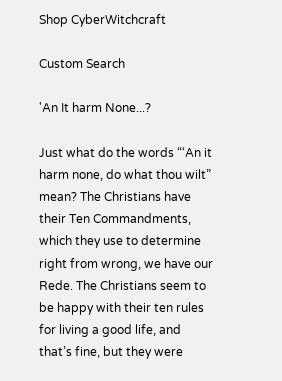Shop CyberWitchcraft

Custom Search

'An It harm None...?

Just what do the words “‘An it harm none, do what thou wilt” mean? The Christians have their Ten Commandments, which they use to determine right from wrong, we have our Rede. The Christians seem to be happy with their ten rules for living a good life, and that’s fine, but they were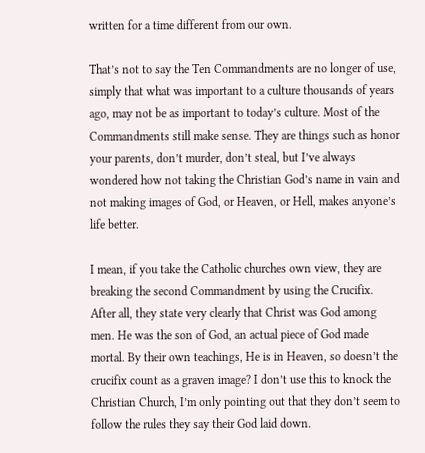written for a time different from our own.

That’s not to say the Ten Commandments are no longer of use, simply that what was important to a culture thousands of years ago, may not be as important to today’s culture. Most of the Commandments still make sense. They are things such as honor your parents, don’t murder, don’t steal, but I’ve always wondered how not taking the Christian God’s name in vain and not making images of God, or Heaven, or Hell, makes anyone’s life better.

I mean, if you take the Catholic churches own view, they are breaking the second Commandment by using the Crucifix. After all, they state very clearly that Christ was God among men. He was the son of God, an actual piece of God made mortal. By their own teachings, He is in Heaven, so doesn’t the crucifix count as a graven image? I don’t use this to knock the Christian Church, I’m only pointing out that they don’t seem to follow the rules they say their God laid down.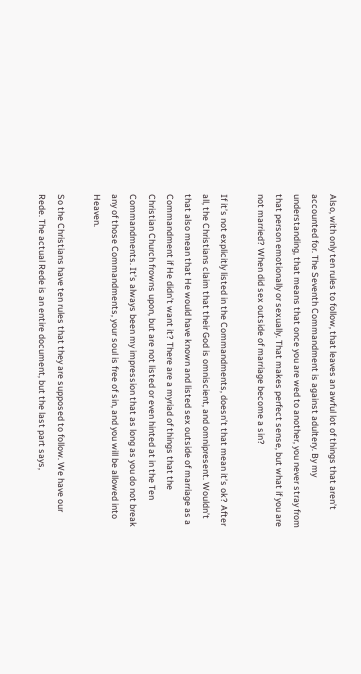Also, with only ten rules to follow, that leaves an awful lot of things that aren’t accounted for. The Seventh Commandment is against adultery. By my understanding, that means that once you are wed to another, you never stray from that person emotionally or sexually. That makes perfect sense, but what if you are not married? When did sex outside of marriage become a sin?

If it’s not explicitly listed in the Commandments, doesn’t that mean it’s ok? After all, the Christians claim that their God is omniscient, and omnipresent. Wouldn’t that also mean that He would have known and listed sex outside of marriage as a Commandment if He didn’t want it? There are a myriad of things that the Christian Church frowns upon, but are not listed or even hinted at in the Ten Commandments. It’s always been my impression that as long as you do not break any of those Commandments, your soul is free of sin, and you will be allowed into Heaven.

So the Christians have ten rules that they are supposed to follow. We have our Rede. The actual Rede is an entire document, but the last part says,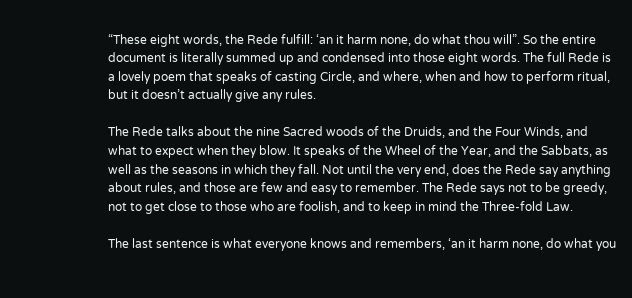“These eight words, the Rede fulfill: ‘an it harm none, do what thou will”. So the entire document is literally summed up and condensed into those eight words. The full Rede is a lovely poem that speaks of casting Circle, and where, when and how to perform ritual, but it doesn’t actually give any rules.

The Rede talks about the nine Sacred woods of the Druids, and the Four Winds, and what to expect when they blow. It speaks of the Wheel of the Year, and the Sabbats, as well as the seasons in which they fall. Not until the very end, does the Rede say anything about rules, and those are few and easy to remember. The Rede says not to be greedy, not to get close to those who are foolish, and to keep in mind the Three-fold Law.

The last sentence is what everyone knows and remembers, ‘an it harm none, do what you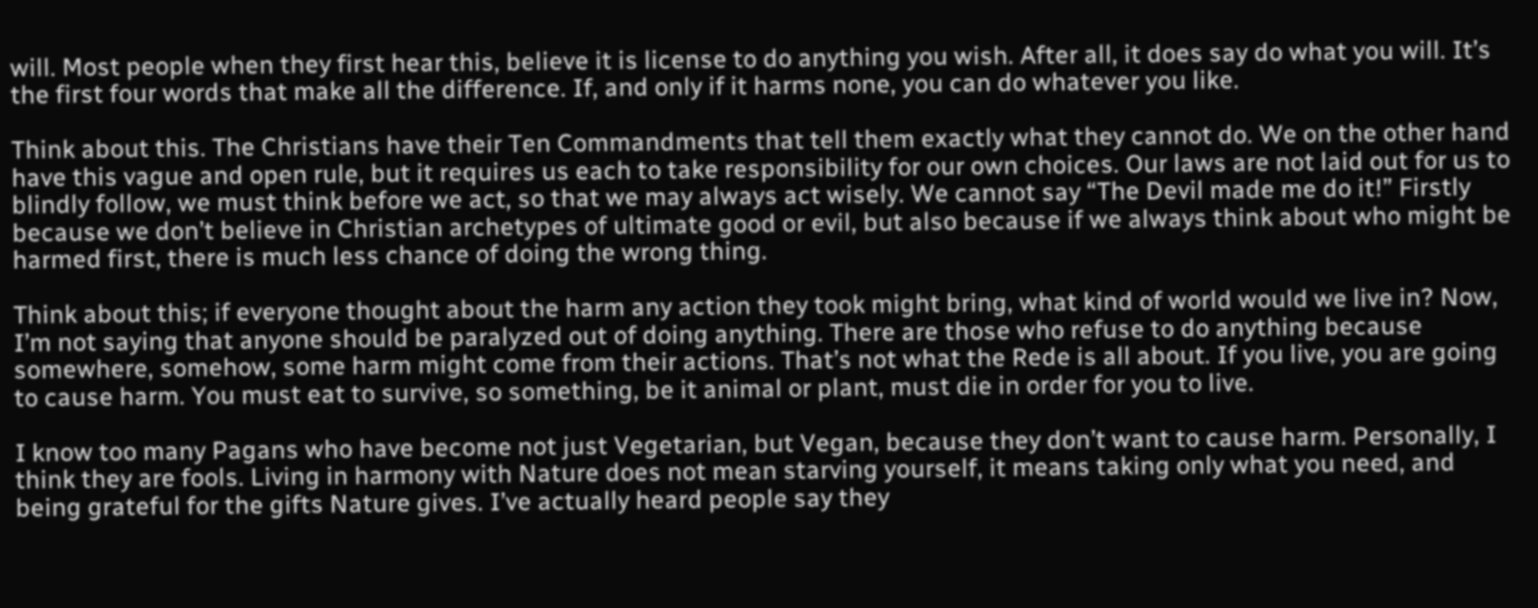will. Most people when they first hear this, believe it is license to do anything you wish. After all, it does say do what you will. It’s the first four words that make all the difference. If, and only if it harms none, you can do whatever you like.

Think about this. The Christians have their Ten Commandments that tell them exactly what they cannot do. We on the other hand have this vague and open rule, but it requires us each to take responsibility for our own choices. Our laws are not laid out for us to blindly follow, we must think before we act, so that we may always act wisely. We cannot say “The Devil made me do it!” Firstly because we don’t believe in Christian archetypes of ultimate good or evil, but also because if we always think about who might be harmed first, there is much less chance of doing the wrong thing.

Think about this; if everyone thought about the harm any action they took might bring, what kind of world would we live in? Now, I’m not saying that anyone should be paralyzed out of doing anything. There are those who refuse to do anything because somewhere, somehow, some harm might come from their actions. That’s not what the Rede is all about. If you live, you are going to cause harm. You must eat to survive, so something, be it animal or plant, must die in order for you to live.

I know too many Pagans who have become not just Vegetarian, but Vegan, because they don’t want to cause harm. Personally, I think they are fools. Living in harmony with Nature does not mean starving yourself, it means taking only what you need, and being grateful for the gifts Nature gives. I’ve actually heard people say they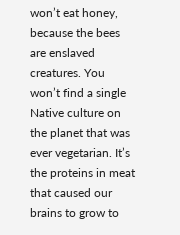won’t eat honey, because the bees are enslaved creatures. You won’t find a single Native culture on the planet that was ever vegetarian. It’s the proteins in meat that caused our brains to grow to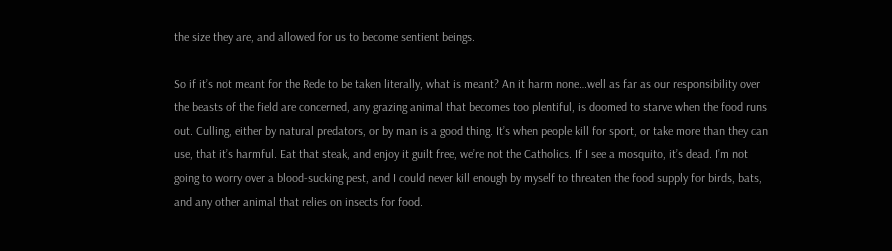the size they are, and allowed for us to become sentient beings.

So if it’s not meant for the Rede to be taken literally, what is meant? An it harm none…well as far as our responsibility over the beasts of the field are concerned, any grazing animal that becomes too plentiful, is doomed to starve when the food runs out. Culling, either by natural predators, or by man is a good thing. It’s when people kill for sport, or take more than they can use, that it’s harmful. Eat that steak, and enjoy it guilt free, we’re not the Catholics. If I see a mosquito, it’s dead. I’m not going to worry over a blood-sucking pest, and I could never kill enough by myself to threaten the food supply for birds, bats, and any other animal that relies on insects for food.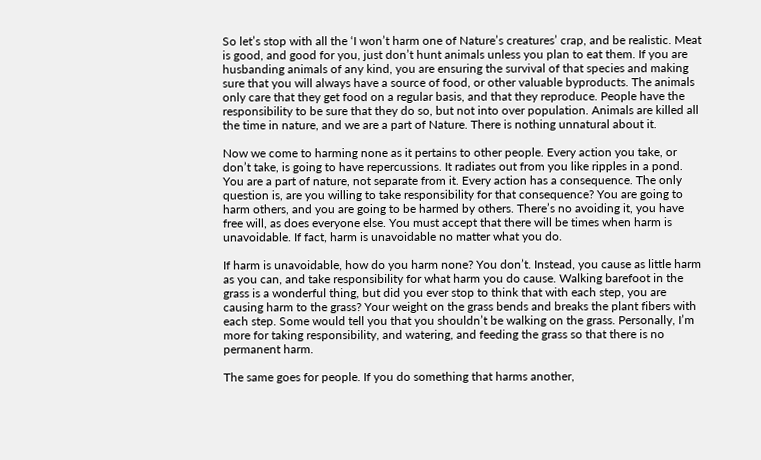So let’s stop with all the ‘I won’t harm one of Nature’s creatures’ crap, and be realistic. Meat is good, and good for you, just don’t hunt animals unless you plan to eat them. If you are husbanding animals of any kind, you are ensuring the survival of that species and making sure that you will always have a source of food, or other valuable byproducts. The animals only care that they get food on a regular basis, and that they reproduce. People have the responsibility to be sure that they do so, but not into over population. Animals are killed all the time in nature, and we are a part of Nature. There is nothing unnatural about it.

Now we come to harming none as it pertains to other people. Every action you take, or don’t take, is going to have repercussions. It radiates out from you like ripples in a pond. You are a part of nature, not separate from it. Every action has a consequence. The only question is, are you willing to take responsibility for that consequence? You are going to harm others, and you are going to be harmed by others. There’s no avoiding it, you have free will, as does everyone else. You must accept that there will be times when harm is unavoidable. If fact, harm is unavoidable no matter what you do.

If harm is unavoidable, how do you harm none? You don’t. Instead, you cause as little harm as you can, and take responsibility for what harm you do cause. Walking barefoot in the grass is a wonderful thing, but did you ever stop to think that with each step, you are causing harm to the grass? Your weight on the grass bends and breaks the plant fibers with each step. Some would tell you that you shouldn’t be walking on the grass. Personally, I’m more for taking responsibility, and watering, and feeding the grass so that there is no permanent harm.

The same goes for people. If you do something that harms another,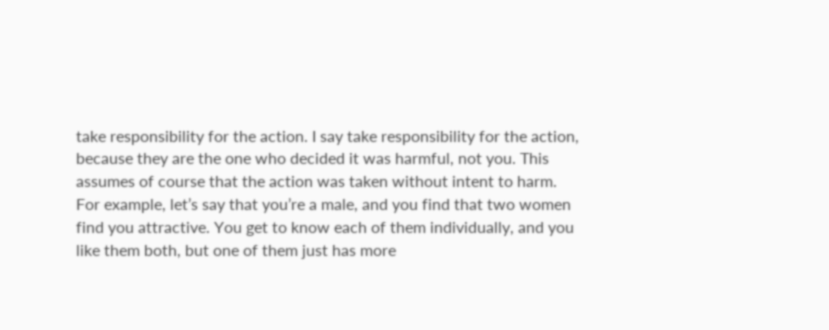take responsibility for the action. I say take responsibility for the action, because they are the one who decided it was harmful, not you. This assumes of course that the action was taken without intent to harm. For example, let’s say that you’re a male, and you find that two women find you attractive. You get to know each of them individually, and you like them both, but one of them just has more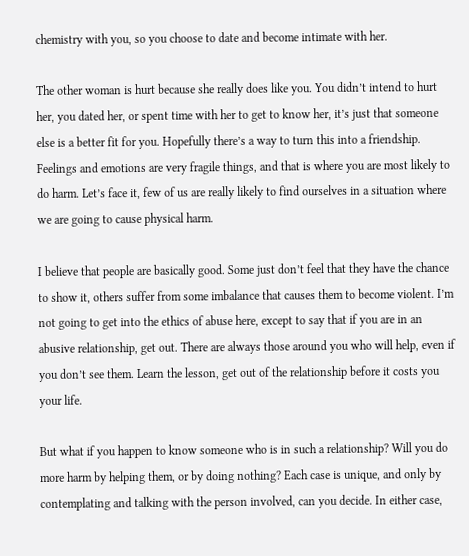chemistry with you, so you choose to date and become intimate with her.

The other woman is hurt because she really does like you. You didn’t intend to hurt her, you dated her, or spent time with her to get to know her, it’s just that someone else is a better fit for you. Hopefully there’s a way to turn this into a friendship. Feelings and emotions are very fragile things, and that is where you are most likely to do harm. Let’s face it, few of us are really likely to find ourselves in a situation where we are going to cause physical harm.

I believe that people are basically good. Some just don’t feel that they have the chance to show it, others suffer from some imbalance that causes them to become violent. I’m not going to get into the ethics of abuse here, except to say that if you are in an abusive relationship, get out. There are always those around you who will help, even if you don’t see them. Learn the lesson, get out of the relationship before it costs you your life.

But what if you happen to know someone who is in such a relationship? Will you do more harm by helping them, or by doing nothing? Each case is unique, and only by contemplating and talking with the person involved, can you decide. In either case,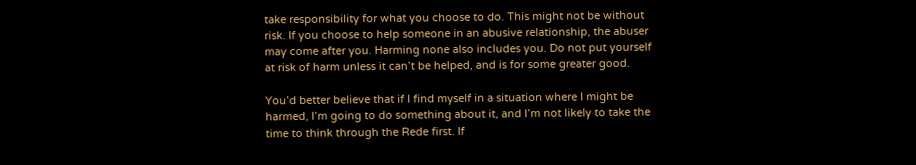take responsibility for what you choose to do. This might not be without risk. If you choose to help someone in an abusive relationship, the abuser may come after you. Harming none also includes you. Do not put yourself at risk of harm unless it can’t be helped, and is for some greater good.

You’d better believe that if I find myself in a situation where I might be harmed, I’m going to do something about it, and I’m not likely to take the time to think through the Rede first. If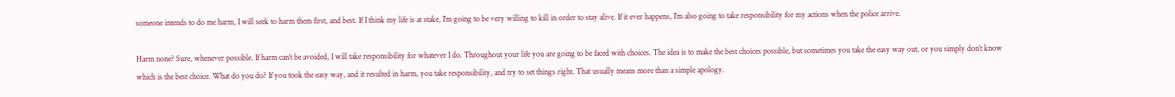someone intends to do me harm, I will seek to harm them first, and best. If I think my life is at stake, I’m going to be very willing to kill in order to stay alive. If it ever happens, I’m also going to take responsibility for my actions when the police arrive.

Harm none? Sure, whenever possible. If harm can’t be avoided, I will take responsibility for whatever I do. Throughout your life you are going to be faced with choices. The idea is to make the best choices possible, but sometimes you take the easy way out, or you simply don’t know which is the best choice. What do you do? If you took the easy way, and it resulted in harm, you take responsibility, and try to set things right. That usually means more than a simple apology.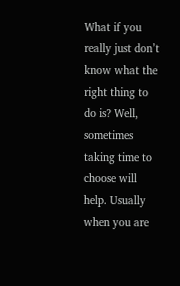What if you really just don’t know what the right thing to do is? Well, sometimes taking time to choose will help. Usually when you are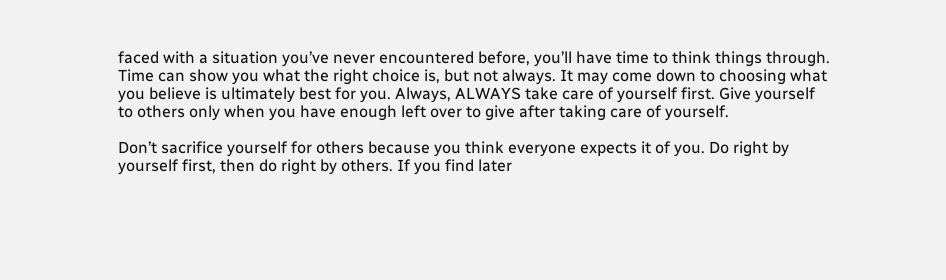faced with a situation you’ve never encountered before, you’ll have time to think things through. Time can show you what the right choice is, but not always. It may come down to choosing what you believe is ultimately best for you. Always, ALWAYS take care of yourself first. Give yourself to others only when you have enough left over to give after taking care of yourself.

Don’t sacrifice yourself for others because you think everyone expects it of you. Do right by yourself first, then do right by others. If you find later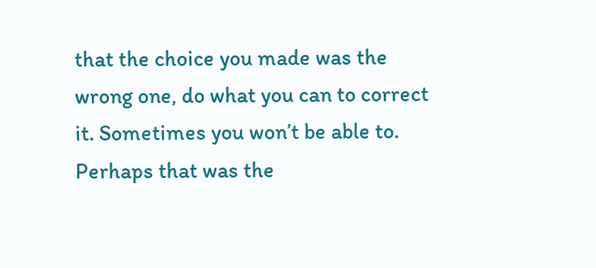that the choice you made was the wrong one, do what you can to correct it. Sometimes you won’t be able to. Perhaps that was the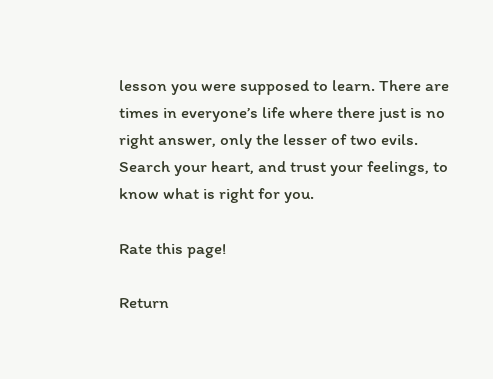lesson you were supposed to learn. There are times in everyone’s life where there just is no right answer, only the lesser of two evils. Search your heart, and trust your feelings, to know what is right for you.

Rate this page!

Return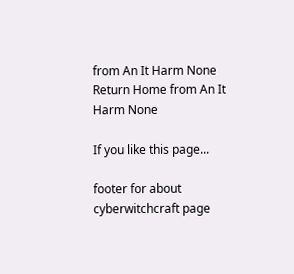from An It Harm None
Return Home from An It Harm None

If you like this page...

footer for about cyberwitchcraft page